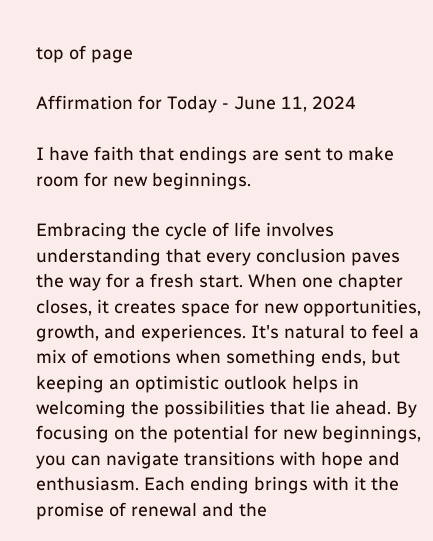top of page

Affirmation for Today - June 11, 2024

I have faith that endings are sent to make room for new beginnings.

Embracing the cycle of life involves understanding that every conclusion paves the way for a fresh start. When one chapter closes, it creates space for new opportunities, growth, and experiences. It's natural to feel a mix of emotions when something ends, but keeping an optimistic outlook helps in welcoming the possibilities that lie ahead. By focusing on the potential for new beginnings, you can navigate transitions with hope and enthusiasm. Each ending brings with it the promise of renewal and the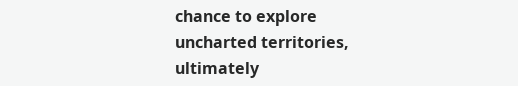chance to explore uncharted territories, ultimately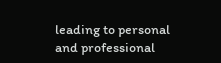leading to personal and professional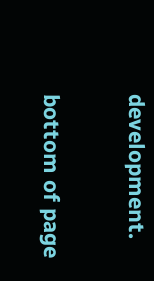development.


bottom of page